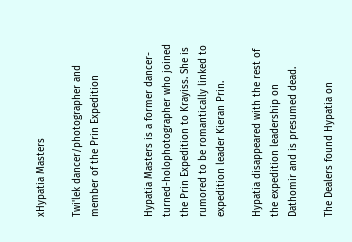xHypatia Masters

Twi'lek dancer/photographer and member of the Prin Expedition


Hypatia Masters is a former dancer-turned-holophotographer who joined the Prin Expedition to Krayiss. She is rumored to be romantically linked to expedition leader Kieran Prin.

Hypatia disappeared with the rest of the expedition leadership on Dathomir and is presumed dead.

The Dealers found Hypatia on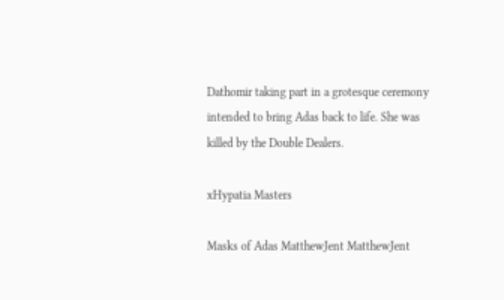Dathomir taking part in a grotesque ceremony intended to bring Adas back to life. She was killed by the Double Dealers.

xHypatia Masters

Masks of Adas MatthewJent MatthewJent